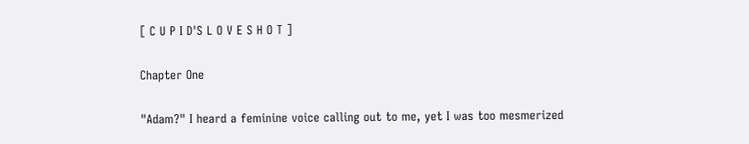[ C U P I D'S L O V E S H O T ]

Chapter One

"Adam?" I heard a feminine voice calling out to me, yet I was too mesmerized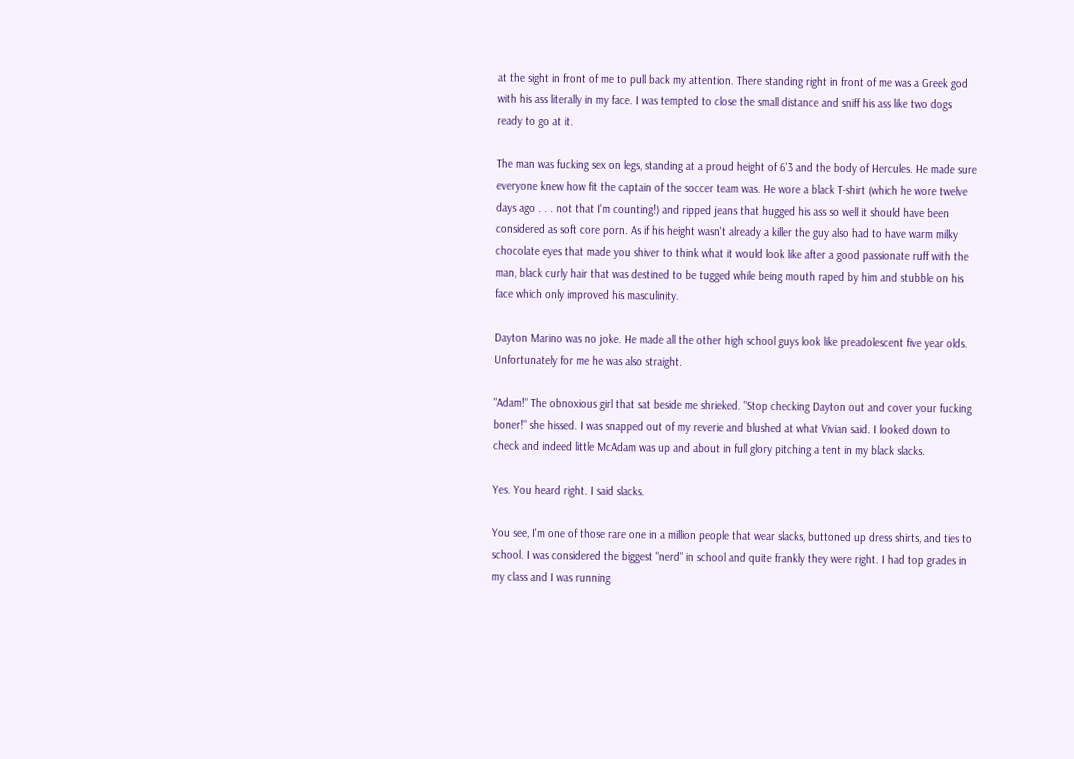at the sight in front of me to pull back my attention. There standing right in front of me was a Greek god with his ass literally in my face. I was tempted to close the small distance and sniff his ass like two dogs ready to go at it.

The man was fucking sex on legs, standing at a proud height of 6'3 and the body of Hercules. He made sure everyone knew how fit the captain of the soccer team was. He wore a black T-shirt (which he wore twelve days ago . . . not that I'm counting!) and ripped jeans that hugged his ass so well it should have been considered as soft core porn. As if his height wasn't already a killer the guy also had to have warm milky chocolate eyes that made you shiver to think what it would look like after a good passionate ruff with the man, black curly hair that was destined to be tugged while being mouth raped by him and stubble on his face which only improved his masculinity.

Dayton Marino was no joke. He made all the other high school guys look like preadolescent five year olds. Unfortunately for me he was also straight.

"Adam!" The obnoxious girl that sat beside me shrieked. "Stop checking Dayton out and cover your fucking boner!" she hissed. I was snapped out of my reverie and blushed at what Vivian said. I looked down to check and indeed little McAdam was up and about in full glory pitching a tent in my black slacks.

Yes. You heard right. I said slacks.

You see, I'm one of those rare one in a million people that wear slacks, buttoned up dress shirts, and ties to school. I was considered the biggest "nerd" in school and quite frankly they were right. I had top grades in my class and I was running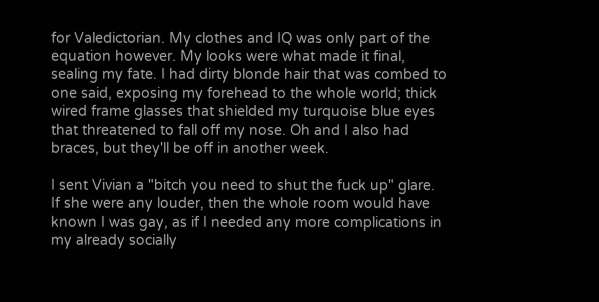for Valedictorian. My clothes and IQ was only part of the equation however. My looks were what made it final, sealing my fate. I had dirty blonde hair that was combed to one said, exposing my forehead to the whole world; thick wired frame glasses that shielded my turquoise blue eyes that threatened to fall off my nose. Oh and I also had braces, but they'll be off in another week.

I sent Vivian a "bitch you need to shut the fuck up" glare. If she were any louder, then the whole room would have known I was gay, as if I needed any more complications in my already socially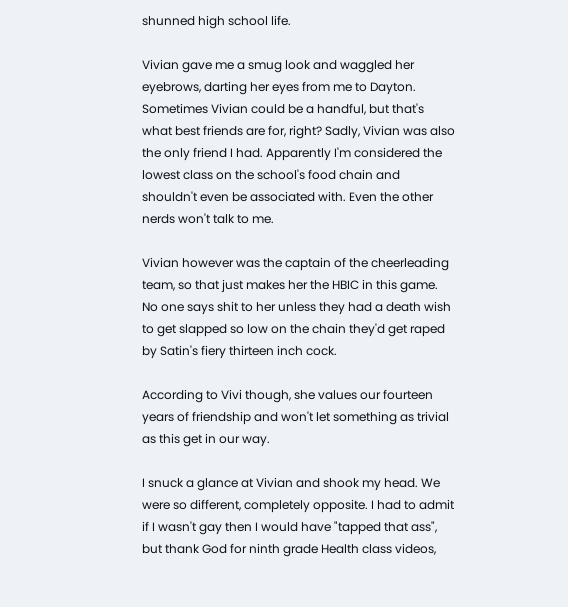shunned high school life.

Vivian gave me a smug look and waggled her eyebrows, darting her eyes from me to Dayton. Sometimes Vivian could be a handful, but that's what best friends are for, right? Sadly, Vivian was also the only friend I had. Apparently I'm considered the lowest class on the school's food chain and shouldn't even be associated with. Even the other nerds won't talk to me.

Vivian however was the captain of the cheerleading team, so that just makes her the HBIC in this game. No one says shit to her unless they had a death wish to get slapped so low on the chain they'd get raped by Satin's fiery thirteen inch cock.

According to Vivi though, she values our fourteen years of friendship and won't let something as trivial as this get in our way.

I snuck a glance at Vivian and shook my head. We were so different, completely opposite. I had to admit if I wasn't gay then I would have "tapped that ass", but thank God for ninth grade Health class videos,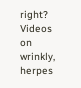right? Videos on wrinkly, herpes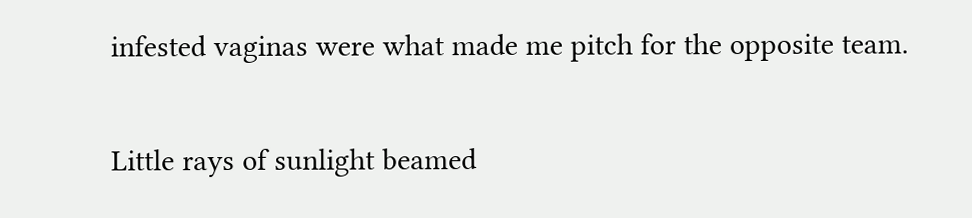infested vaginas were what made me pitch for the opposite team.

Little rays of sunlight beamed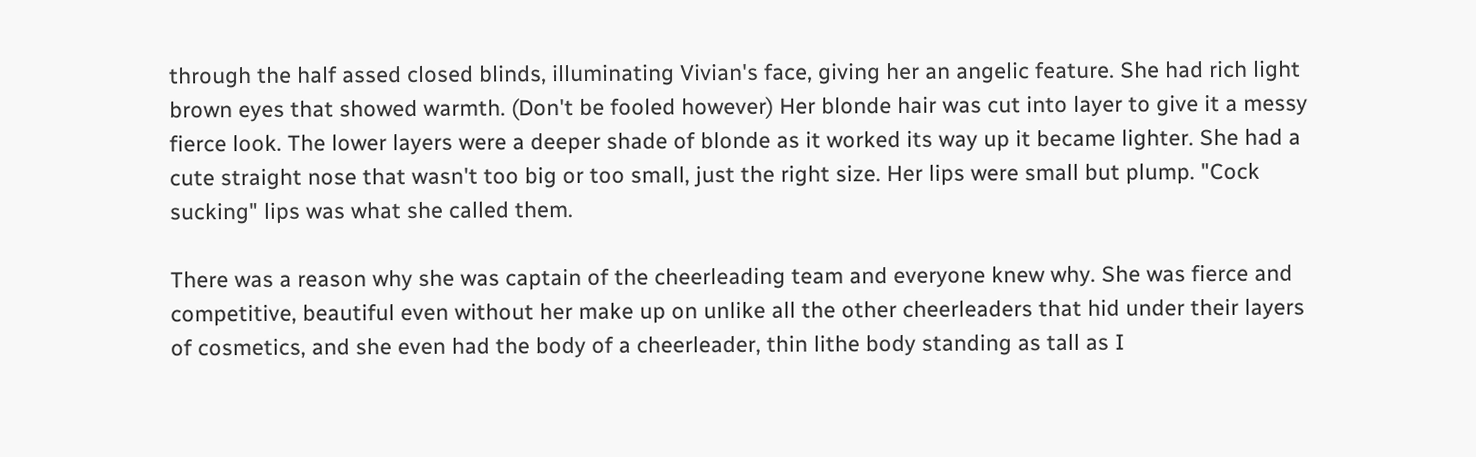through the half assed closed blinds, illuminating Vivian's face, giving her an angelic feature. She had rich light brown eyes that showed warmth. (Don't be fooled however) Her blonde hair was cut into layer to give it a messy fierce look. The lower layers were a deeper shade of blonde as it worked its way up it became lighter. She had a cute straight nose that wasn't too big or too small, just the right size. Her lips were small but plump. "Cock sucking" lips was what she called them.

There was a reason why she was captain of the cheerleading team and everyone knew why. She was fierce and competitive, beautiful even without her make up on unlike all the other cheerleaders that hid under their layers of cosmetics, and she even had the body of a cheerleader, thin lithe body standing as tall as I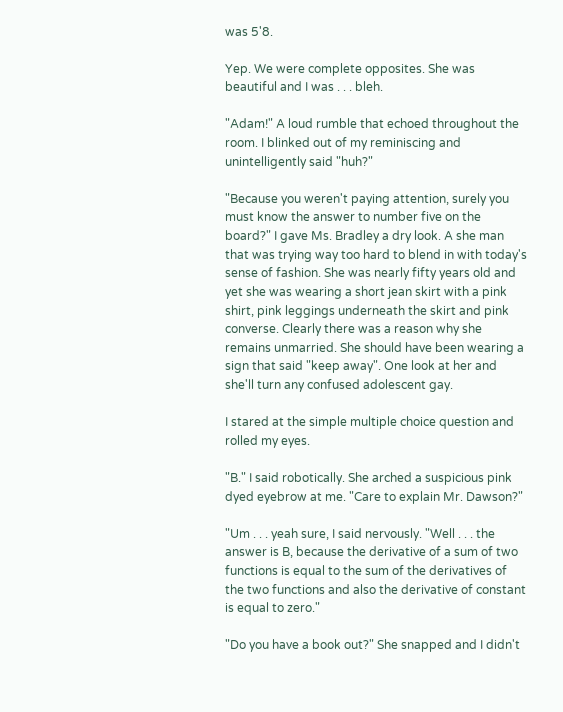was 5'8.

Yep. We were complete opposites. She was beautiful and I was . . . bleh.

"Adam!" A loud rumble that echoed throughout the room. I blinked out of my reminiscing and unintelligently said "huh?"

"Because you weren't paying attention, surely you must know the answer to number five on the board?" I gave Ms. Bradley a dry look. A she man that was trying way too hard to blend in with today's sense of fashion. She was nearly fifty years old and yet she was wearing a short jean skirt with a pink shirt, pink leggings underneath the skirt and pink converse. Clearly there was a reason why she remains unmarried. She should have been wearing a sign that said "keep away". One look at her and she'll turn any confused adolescent gay.

I stared at the simple multiple choice question and rolled my eyes.

"B." I said robotically. She arched a suspicious pink dyed eyebrow at me. "Care to explain Mr. Dawson?"

"Um . . . yeah sure, I said nervously. "Well . . . the answer is B, because the derivative of a sum of two functions is equal to the sum of the derivatives of the two functions and also the derivative of constant is equal to zero."

"Do you have a book out?" She snapped and I didn't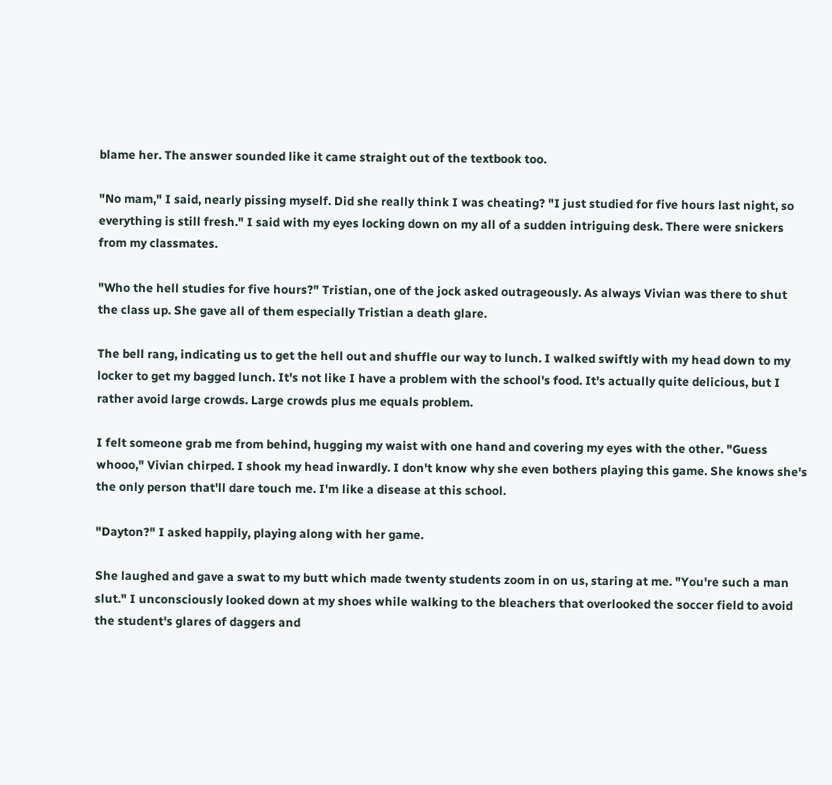blame her. The answer sounded like it came straight out of the textbook too.

"No mam," I said, nearly pissing myself. Did she really think I was cheating? "I just studied for five hours last night, so everything is still fresh." I said with my eyes locking down on my all of a sudden intriguing desk. There were snickers from my classmates.

"Who the hell studies for five hours?" Tristian, one of the jock asked outrageously. As always Vivian was there to shut the class up. She gave all of them especially Tristian a death glare.

The bell rang, indicating us to get the hell out and shuffle our way to lunch. I walked swiftly with my head down to my locker to get my bagged lunch. It's not like I have a problem with the school's food. It's actually quite delicious, but I rather avoid large crowds. Large crowds plus me equals problem.

I felt someone grab me from behind, hugging my waist with one hand and covering my eyes with the other. "Guess whooo," Vivian chirped. I shook my head inwardly. I don't know why she even bothers playing this game. She knows she's the only person that'll dare touch me. I'm like a disease at this school.

"Dayton?" I asked happily, playing along with her game.

She laughed and gave a swat to my butt which made twenty students zoom in on us, staring at me. "You're such a man slut." I unconsciously looked down at my shoes while walking to the bleachers that overlooked the soccer field to avoid the student's glares of daggers and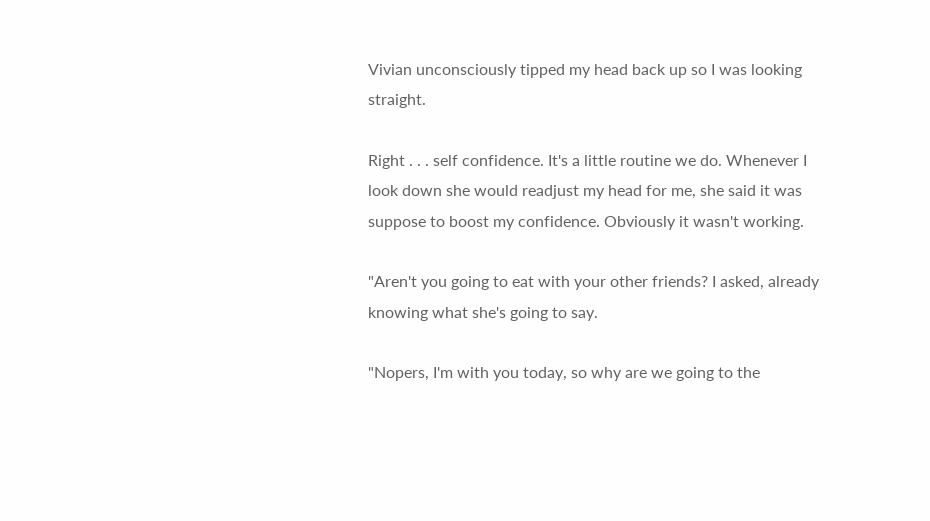Vivian unconsciously tipped my head back up so I was looking straight.

Right . . . self confidence. It's a little routine we do. Whenever I look down she would readjust my head for me, she said it was suppose to boost my confidence. Obviously it wasn't working.

"Aren't you going to eat with your other friends? I asked, already knowing what she's going to say.

"Nopers, I'm with you today, so why are we going to the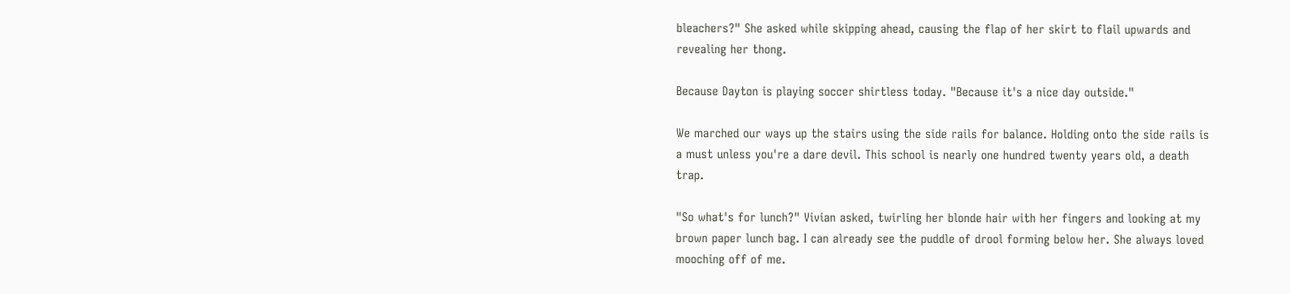bleachers?" She asked while skipping ahead, causing the flap of her skirt to flail upwards and revealing her thong.

Because Dayton is playing soccer shirtless today. "Because it's a nice day outside."

We marched our ways up the stairs using the side rails for balance. Holding onto the side rails is a must unless you're a dare devil. This school is nearly one hundred twenty years old, a death trap.

"So what's for lunch?" Vivian asked, twirling her blonde hair with her fingers and looking at my brown paper lunch bag. I can already see the puddle of drool forming below her. She always loved mooching off of me.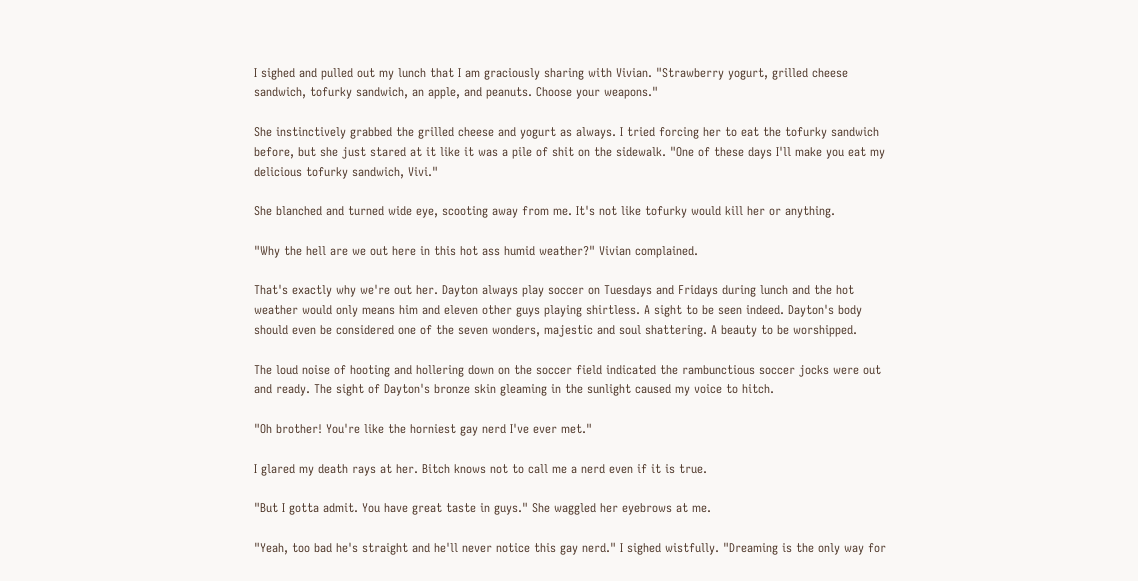I sighed and pulled out my lunch that I am graciously sharing with Vivian. "Strawberry yogurt, grilled cheese sandwich, tofurky sandwich, an apple, and peanuts. Choose your weapons."

She instinctively grabbed the grilled cheese and yogurt as always. I tried forcing her to eat the tofurky sandwich before, but she just stared at it like it was a pile of shit on the sidewalk. "One of these days I'll make you eat my delicious tofurky sandwich, Vivi."

She blanched and turned wide eye, scooting away from me. It's not like tofurky would kill her or anything.

"Why the hell are we out here in this hot ass humid weather?" Vivian complained.

That's exactly why we're out her. Dayton always play soccer on Tuesdays and Fridays during lunch and the hot weather would only means him and eleven other guys playing shirtless. A sight to be seen indeed. Dayton's body should even be considered one of the seven wonders, majestic and soul shattering. A beauty to be worshipped.

The loud noise of hooting and hollering down on the soccer field indicated the rambunctious soccer jocks were out and ready. The sight of Dayton's bronze skin gleaming in the sunlight caused my voice to hitch.

"Oh brother! You're like the horniest gay nerd I've ever met."

I glared my death rays at her. Bitch knows not to call me a nerd even if it is true.

"But I gotta admit. You have great taste in guys." She waggled her eyebrows at me.

"Yeah, too bad he's straight and he'll never notice this gay nerd." I sighed wistfully. "Dreaming is the only way for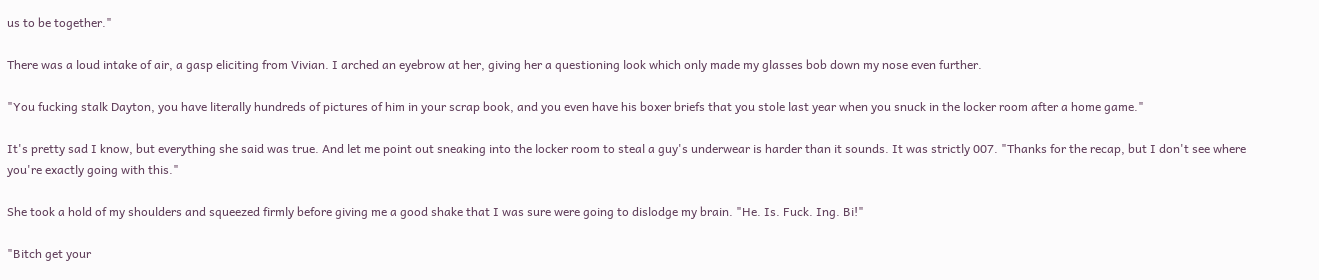us to be together."

There was a loud intake of air, a gasp eliciting from Vivian. I arched an eyebrow at her, giving her a questioning look which only made my glasses bob down my nose even further.

"You fucking stalk Dayton, you have literally hundreds of pictures of him in your scrap book, and you even have his boxer briefs that you stole last year when you snuck in the locker room after a home game."

It's pretty sad I know, but everything she said was true. And let me point out sneaking into the locker room to steal a guy's underwear is harder than it sounds. It was strictly 007. "Thanks for the recap, but I don't see where you're exactly going with this."

She took a hold of my shoulders and squeezed firmly before giving me a good shake that I was sure were going to dislodge my brain. "He. Is. Fuck. Ing. Bi!"

"Bitch get your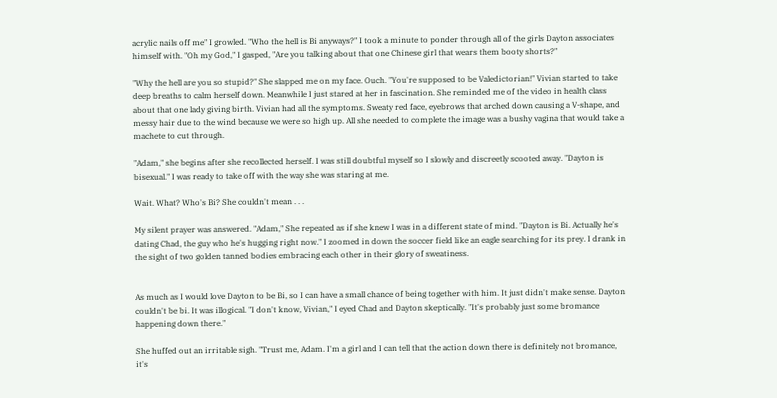acrylic nails off me" I growled. "Who the hell is Bi anyways?" I took a minute to ponder through all of the girls Dayton associates himself with. "Oh my God," I gasped, "Are you talking about that one Chinese girl that wears them booty shorts?"

"Why the hell are you so stupid?" She slapped me on my face. Ouch. "You're supposed to be Valedictorian!" Vivian started to take deep breaths to calm herself down. Meanwhile I just stared at her in fascination. She reminded me of the video in health class about that one lady giving birth. Vivian had all the symptoms. Sweaty red face, eyebrows that arched down causing a V-shape, and messy hair due to the wind because we were so high up. All she needed to complete the image was a bushy vagina that would take a machete to cut through.

"Adam," she begins after she recollected herself. I was still doubtful myself so I slowly and discreetly scooted away. "Dayton is bisexual." I was ready to take off with the way she was staring at me.

Wait. What? Who's Bi? She couldn't mean . . .

My silent prayer was answered. "Adam," She repeated as if she knew I was in a different state of mind. "Dayton is Bi. Actually he's dating Chad, the guy who he's hugging right now." I zoomed in down the soccer field like an eagle searching for its prey. I drank in the sight of two golden tanned bodies embracing each other in their glory of sweatiness.


As much as I would love Dayton to be Bi, so I can have a small chance of being together with him. It just didn't make sense. Dayton couldn't be bi. It was illogical. "I don't know, Vivian," I eyed Chad and Dayton skeptically. "It's probably just some bromance happening down there."

She huffed out an irritable sigh. "Trust me, Adam. I'm a girl and I can tell that the action down there is definitely not bromance, it's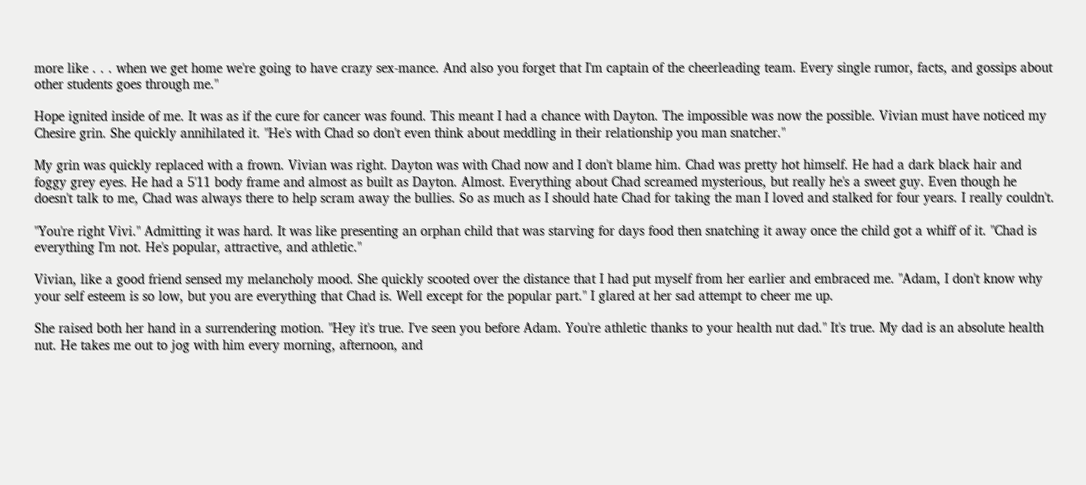more like . . . when we get home we're going to have crazy sex-mance. And also you forget that I'm captain of the cheerleading team. Every single rumor, facts, and gossips about other students goes through me."

Hope ignited inside of me. It was as if the cure for cancer was found. This meant I had a chance with Dayton. The impossible was now the possible. Vivian must have noticed my Chesire grin. She quickly annihilated it. "He's with Chad so don't even think about meddling in their relationship you man snatcher."

My grin was quickly replaced with a frown. Vivian was right. Dayton was with Chad now and I don't blame him. Chad was pretty hot himself. He had a dark black hair and foggy grey eyes. He had a 5'11 body frame and almost as built as Dayton. Almost. Everything about Chad screamed mysterious, but really he's a sweet guy. Even though he doesn't talk to me, Chad was always there to help scram away the bullies. So as much as I should hate Chad for taking the man I loved and stalked for four years. I really couldn't.

"You're right Vivi." Admitting it was hard. It was like presenting an orphan child that was starving for days food then snatching it away once the child got a whiff of it. "Chad is everything I'm not. He's popular, attractive, and athletic."

Vivian, like a good friend sensed my melancholy mood. She quickly scooted over the distance that I had put myself from her earlier and embraced me. "Adam, I don't know why your self esteem is so low, but you are everything that Chad is. Well except for the popular part." I glared at her sad attempt to cheer me up.

She raised both her hand in a surrendering motion. "Hey it's true. I've seen you before Adam. You're athletic thanks to your health nut dad." It's true. My dad is an absolute health nut. He takes me out to jog with him every morning, afternoon, and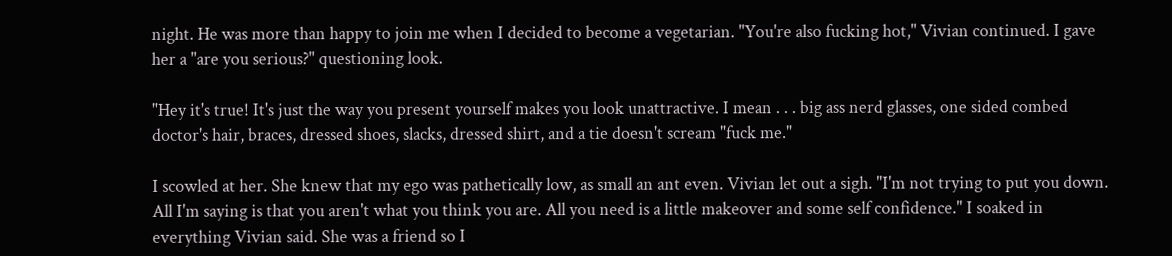night. He was more than happy to join me when I decided to become a vegetarian. "You're also fucking hot," Vivian continued. I gave her a "are you serious?" questioning look.

"Hey it's true! It's just the way you present yourself makes you look unattractive. I mean . . . big ass nerd glasses, one sided combed doctor's hair, braces, dressed shoes, slacks, dressed shirt, and a tie doesn't scream "fuck me."

I scowled at her. She knew that my ego was pathetically low, as small an ant even. Vivian let out a sigh. "I'm not trying to put you down. All I'm saying is that you aren't what you think you are. All you need is a little makeover and some self confidence." I soaked in everything Vivian said. She was a friend so I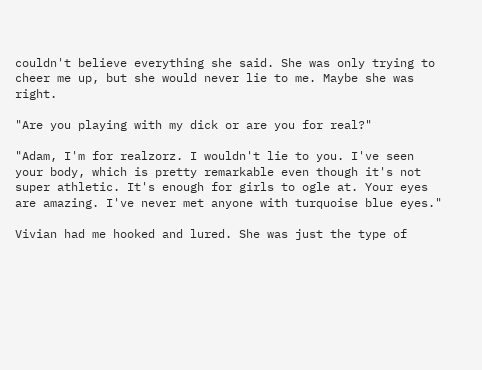couldn't believe everything she said. She was only trying to cheer me up, but she would never lie to me. Maybe she was right.

"Are you playing with my dick or are you for real?"

"Adam, I'm for realzorz. I wouldn't lie to you. I've seen your body, which is pretty remarkable even though it's not super athletic. It's enough for girls to ogle at. Your eyes are amazing. I've never met anyone with turquoise blue eyes."

Vivian had me hooked and lured. She was just the type of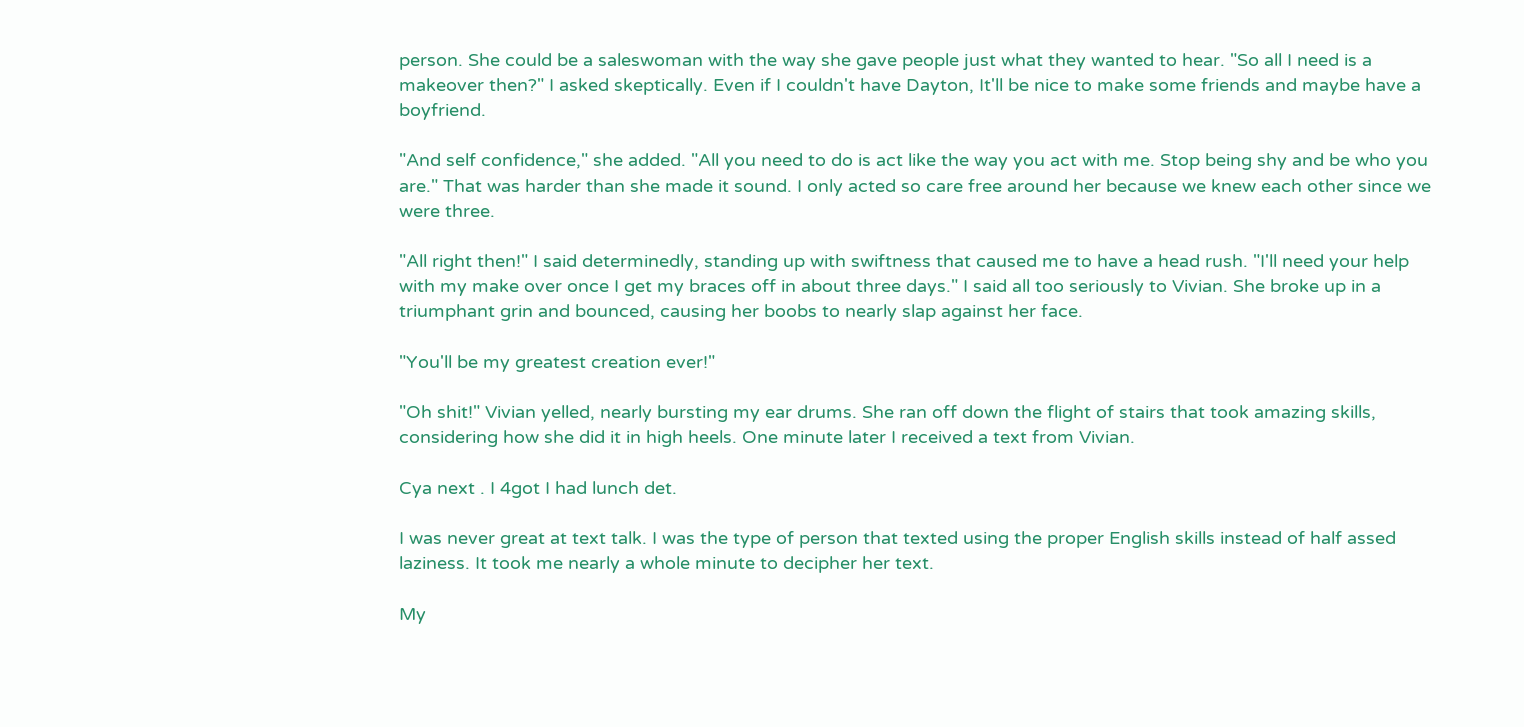person. She could be a saleswoman with the way she gave people just what they wanted to hear. "So all I need is a makeover then?" I asked skeptically. Even if I couldn't have Dayton, It'll be nice to make some friends and maybe have a boyfriend.

"And self confidence," she added. "All you need to do is act like the way you act with me. Stop being shy and be who you are." That was harder than she made it sound. I only acted so care free around her because we knew each other since we were three.

"All right then!" I said determinedly, standing up with swiftness that caused me to have a head rush. "I'll need your help with my make over once I get my braces off in about three days." I said all too seriously to Vivian. She broke up in a triumphant grin and bounced, causing her boobs to nearly slap against her face.

"You'll be my greatest creation ever!"

"Oh shit!" Vivian yelled, nearly bursting my ear drums. She ran off down the flight of stairs that took amazing skills, considering how she did it in high heels. One minute later I received a text from Vivian.

Cya next . I 4got I had lunch det.

I was never great at text talk. I was the type of person that texted using the proper English skills instead of half assed laziness. It took me nearly a whole minute to decipher her text.

My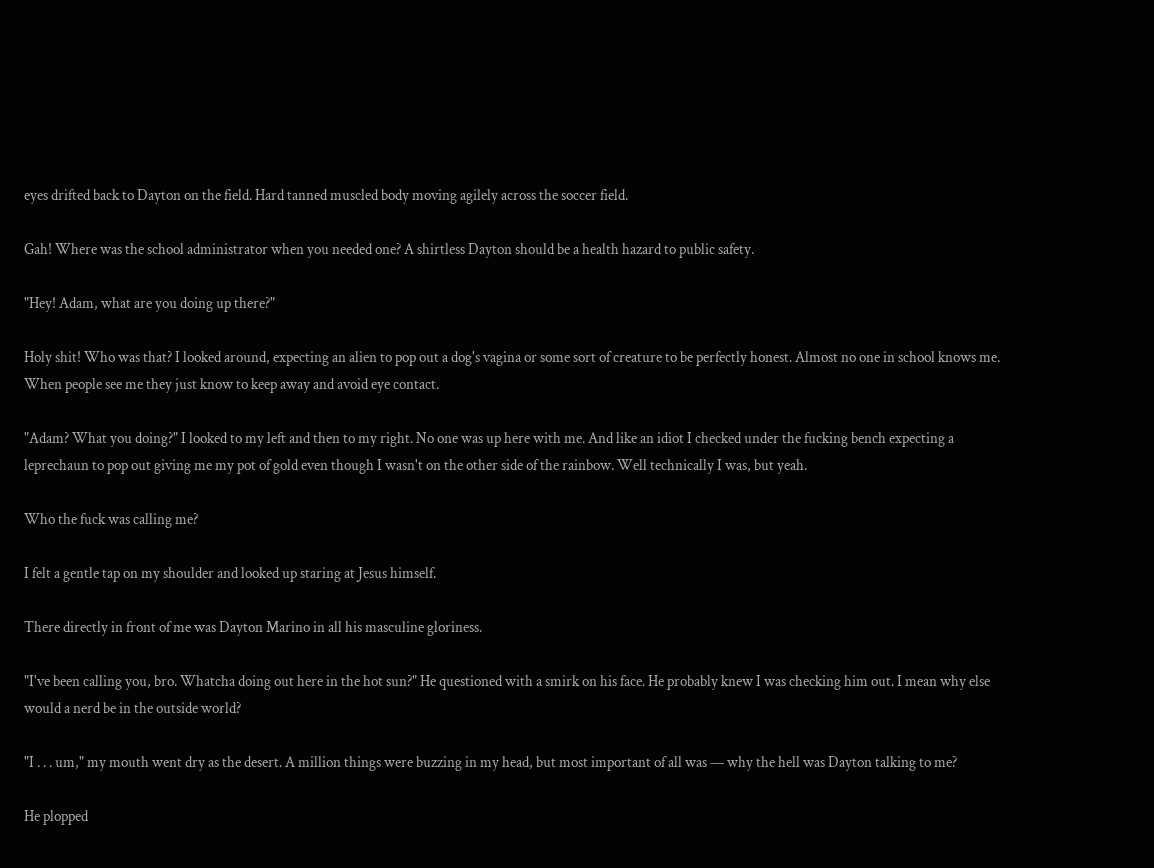eyes drifted back to Dayton on the field. Hard tanned muscled body moving agilely across the soccer field.

Gah! Where was the school administrator when you needed one? A shirtless Dayton should be a health hazard to public safety.

"Hey! Adam, what are you doing up there?"

Holy shit! Who was that? I looked around, expecting an alien to pop out a dog's vagina or some sort of creature to be perfectly honest. Almost no one in school knows me. When people see me they just know to keep away and avoid eye contact.

"Adam? What you doing?" I looked to my left and then to my right. No one was up here with me. And like an idiot I checked under the fucking bench expecting a leprechaun to pop out giving me my pot of gold even though I wasn't on the other side of the rainbow. Well technically I was, but yeah.

Who the fuck was calling me?

I felt a gentle tap on my shoulder and looked up staring at Jesus himself.

There directly in front of me was Dayton Marino in all his masculine gloriness.

"I've been calling you, bro. Whatcha doing out here in the hot sun?" He questioned with a smirk on his face. He probably knew I was checking him out. I mean why else would a nerd be in the outside world?

"I . . . um," my mouth went dry as the desert. A million things were buzzing in my head, but most important of all was — why the hell was Dayton talking to me?

He plopped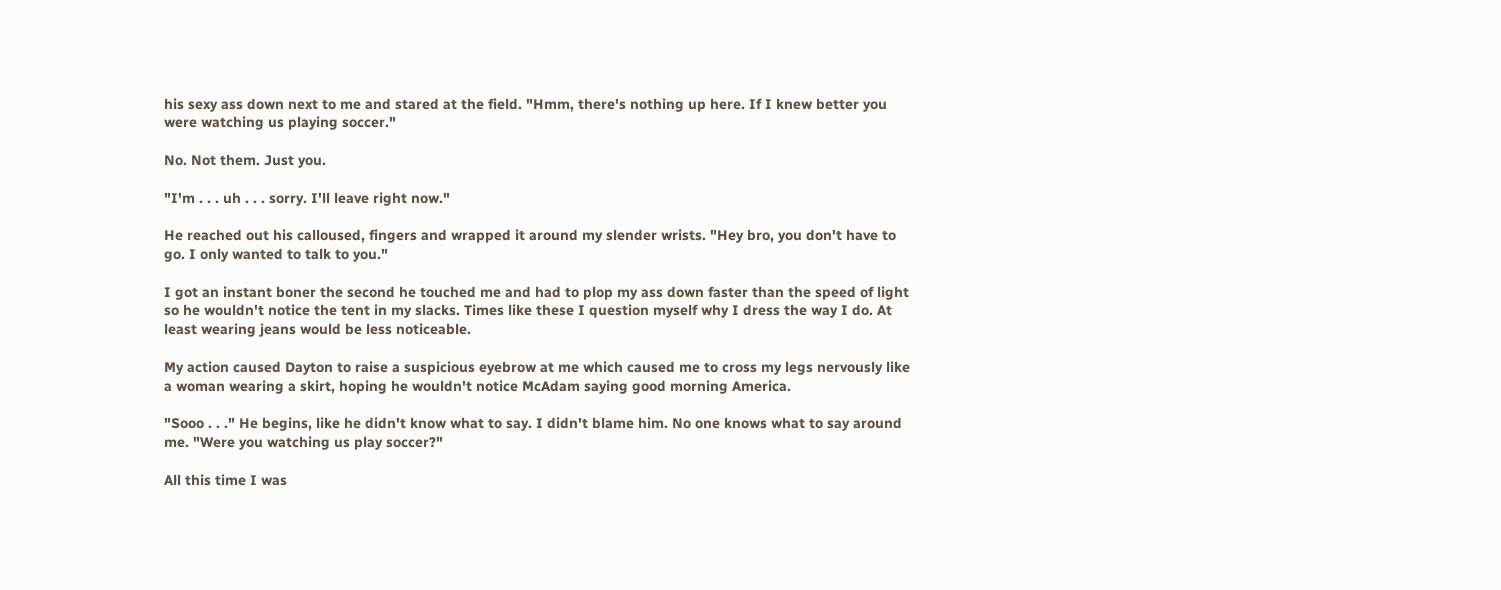his sexy ass down next to me and stared at the field. "Hmm, there's nothing up here. If I knew better you were watching us playing soccer."

No. Not them. Just you.

"I'm . . . uh . . . sorry. I'll leave right now."

He reached out his calloused, fingers and wrapped it around my slender wrists. "Hey bro, you don't have to go. I only wanted to talk to you."

I got an instant boner the second he touched me and had to plop my ass down faster than the speed of light so he wouldn't notice the tent in my slacks. Times like these I question myself why I dress the way I do. At least wearing jeans would be less noticeable.

My action caused Dayton to raise a suspicious eyebrow at me which caused me to cross my legs nervously like a woman wearing a skirt, hoping he wouldn't notice McAdam saying good morning America.

"Sooo . . ." He begins, like he didn't know what to say. I didn't blame him. No one knows what to say around me. "Were you watching us play soccer?"

All this time I was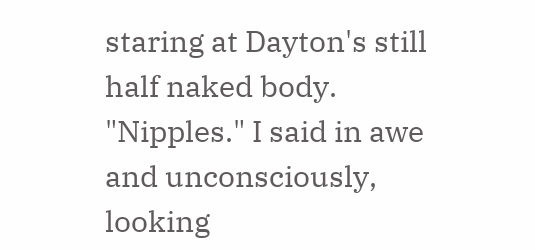staring at Dayton's still half naked body. "Nipples." I said in awe and unconsciously, looking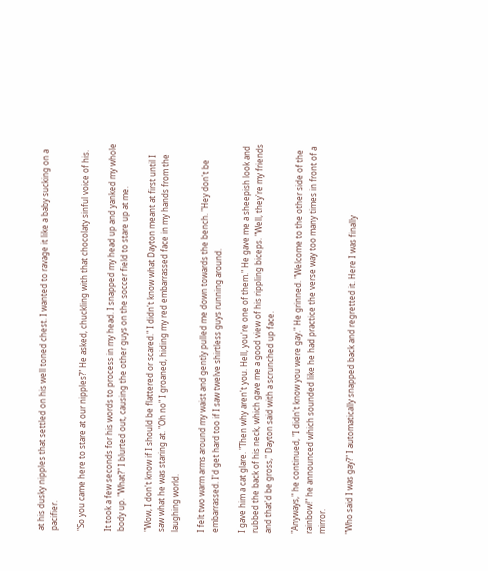at his dusky nipples that settled on his well toned chest. I wanted to ravage it like a baby sucking on a pacifier.

"So you came here to stare at our nipples?" He asked, chuckling with that chocolaty sinful voice of his.

It took a few seconds for his words to process in my head. I snapped my head up and yanked my whole body up. "What?" I blurted out, causing the other guys on the soccer field to stare up at me.

"Wow, I don't know if I should be flattered or scared." I didn't know what Dayton meant at first until I saw what he was staring at. "Oh no" I groaned, hiding my red embarrassed face in my hands from the laughing world.

I felt two warm arms around my waist and gently pulled me down towards the bench. "Hey don't be embarrassed. I'd get hard too if I saw twelve shirtless guys running around.

I gave him a cat glare. "Then why aren't you. Hell, you're one of them." He gave me a sheepish look and rubbed the back of his neck, which gave me a good view of his rippling biceps. "Well, they're my friends and that'd be gross," Dayton said with a scrunched up face.

"Anyways," he continued, "I didn't know you were gay." He grinned. "Welcome to the other side of the rainbow!" he announced which sounded like he had practice the verse way too many times in front of a mirror.

"Who said I was gay?" I automatically snapped back and regretted it. Here I was finally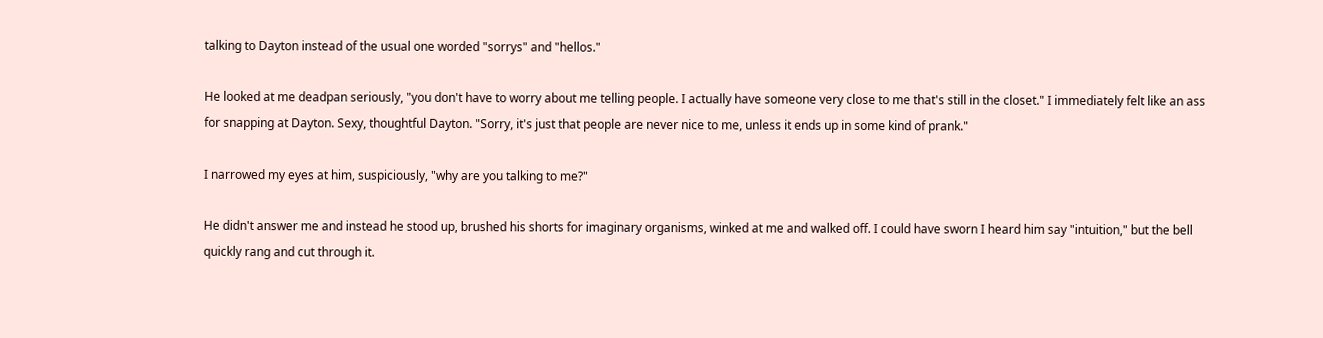talking to Dayton instead of the usual one worded "sorrys" and "hellos."

He looked at me deadpan seriously, "you don't have to worry about me telling people. I actually have someone very close to me that's still in the closet." I immediately felt like an ass for snapping at Dayton. Sexy, thoughtful Dayton. "Sorry, it's just that people are never nice to me, unless it ends up in some kind of prank."

I narrowed my eyes at him, suspiciously, "why are you talking to me?"

He didn't answer me and instead he stood up, brushed his shorts for imaginary organisms, winked at me and walked off. I could have sworn I heard him say "intuition," but the bell quickly rang and cut through it.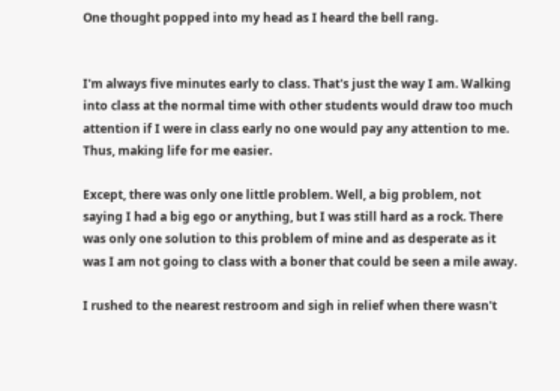One thought popped into my head as I heard the bell rang.


I'm always five minutes early to class. That's just the way I am. Walking into class at the normal time with other students would draw too much attention if I were in class early no one would pay any attention to me. Thus, making life for me easier.

Except, there was only one little problem. Well, a big problem, not saying I had a big ego or anything, but I was still hard as a rock. There was only one solution to this problem of mine and as desperate as it was I am not going to class with a boner that could be seen a mile away.

I rushed to the nearest restroom and sigh in relief when there wasn't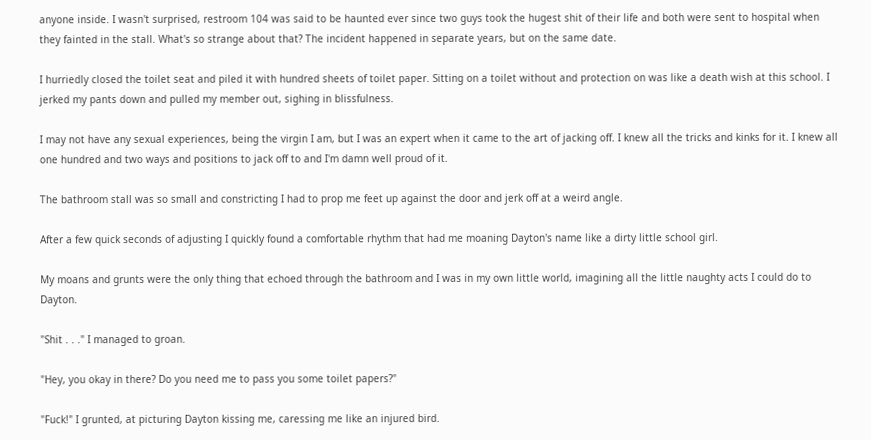anyone inside. I wasn't surprised, restroom 104 was said to be haunted ever since two guys took the hugest shit of their life and both were sent to hospital when they fainted in the stall. What's so strange about that? The incident happened in separate years, but on the same date.

I hurriedly closed the toilet seat and piled it with hundred sheets of toilet paper. Sitting on a toilet without and protection on was like a death wish at this school. I jerked my pants down and pulled my member out, sighing in blissfulness.

I may not have any sexual experiences, being the virgin I am, but I was an expert when it came to the art of jacking off. I knew all the tricks and kinks for it. I knew all one hundred and two ways and positions to jack off to and I'm damn well proud of it.

The bathroom stall was so small and constricting I had to prop me feet up against the door and jerk off at a weird angle.

After a few quick seconds of adjusting I quickly found a comfortable rhythm that had me moaning Dayton's name like a dirty little school girl.

My moans and grunts were the only thing that echoed through the bathroom and I was in my own little world, imagining all the little naughty acts I could do to Dayton.

"Shit . . ." I managed to groan.

"Hey, you okay in there? Do you need me to pass you some toilet papers?"

"Fuck!" I grunted, at picturing Dayton kissing me, caressing me like an injured bird.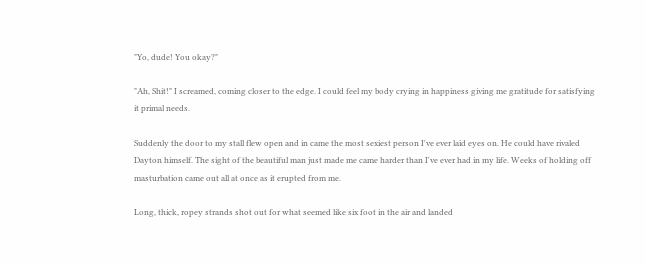"Yo, dude! You okay?"

"Ah, Shit!" I screamed, coming closer to the edge. I could feel my body crying in happiness giving me gratitude for satisfying it primal needs.

Suddenly the door to my stall flew open and in came the most sexiest person I've ever laid eyes on. He could have rivaled Dayton himself. The sight of the beautiful man just made me came harder than I've ever had in my life. Weeks of holding off masturbation came out all at once as it erupted from me.

Long, thick, ropey strands shot out for what seemed like six foot in the air and landed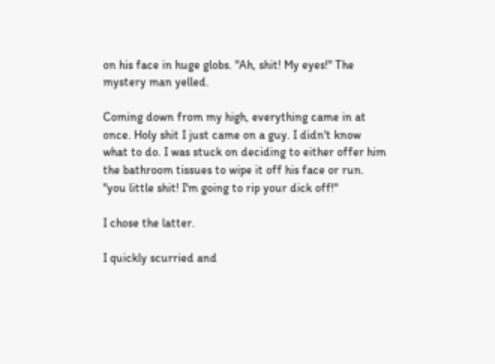on his face in huge globs. "Ah, shit! My eyes!" The mystery man yelled.

Coming down from my high, everything came in at once. Holy shit I just came on a guy. I didn't know what to do. I was stuck on deciding to either offer him the bathroom tissues to wipe it off his face or run. "you little shit! I'm going to rip your dick off!"

I chose the latter.

I quickly scurried and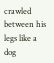crawled between his legs like a dog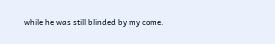while he was still blinded by my come.